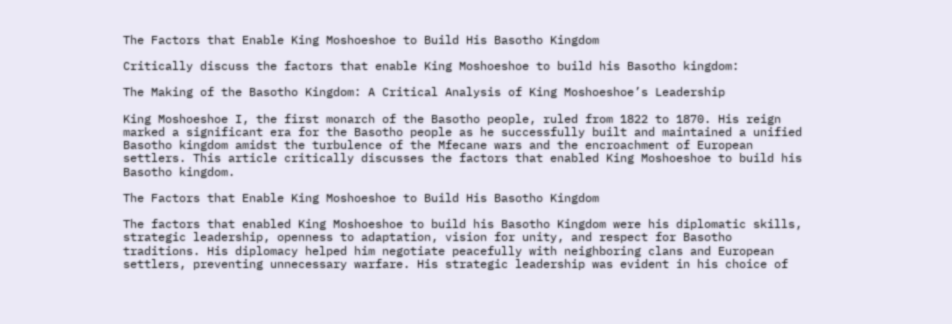The Factors that Enable King Moshoeshoe to Build His Basotho Kingdom

Critically discuss the factors that enable King Moshoeshoe to build his Basotho kingdom:

The Making of the Basotho Kingdom: A Critical Analysis of King Moshoeshoe’s Leadership

King Moshoeshoe I, the first monarch of the Basotho people, ruled from 1822 to 1870. His reign marked a significant era for the Basotho people as he successfully built and maintained a unified Basotho kingdom amidst the turbulence of the Mfecane wars and the encroachment of European settlers. This article critically discusses the factors that enabled King Moshoeshoe to build his Basotho kingdom.

The Factors that Enable King Moshoeshoe to Build His Basotho Kingdom

The factors that enabled King Moshoeshoe to build his Basotho Kingdom were his diplomatic skills, strategic leadership, openness to adaptation, vision for unity, and respect for Basotho traditions. His diplomacy helped him negotiate peacefully with neighboring clans and European settlers, preventing unnecessary warfare. His strategic leadership was evident in his choice of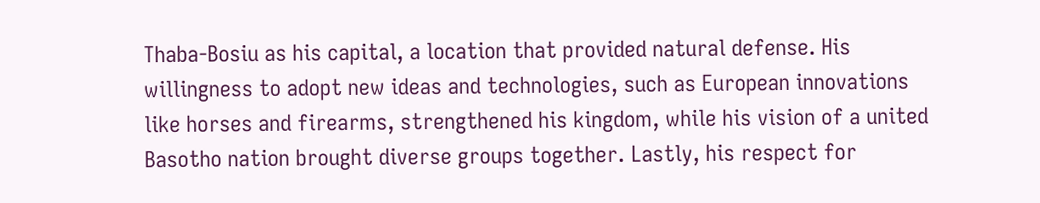Thaba-Bosiu as his capital, a location that provided natural defense. His willingness to adopt new ideas and technologies, such as European innovations like horses and firearms, strengthened his kingdom, while his vision of a united Basotho nation brought diverse groups together. Lastly, his respect for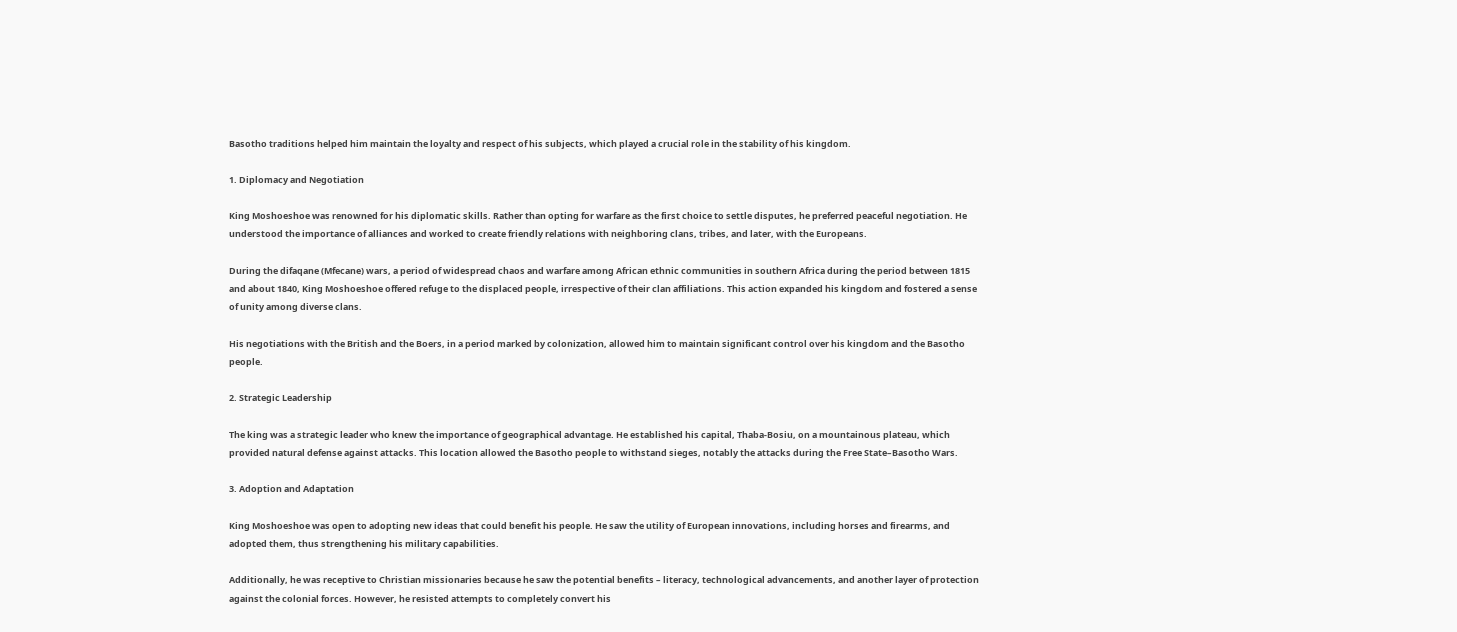Basotho traditions helped him maintain the loyalty and respect of his subjects, which played a crucial role in the stability of his kingdom.

1. Diplomacy and Negotiation

King Moshoeshoe was renowned for his diplomatic skills. Rather than opting for warfare as the first choice to settle disputes, he preferred peaceful negotiation. He understood the importance of alliances and worked to create friendly relations with neighboring clans, tribes, and later, with the Europeans.

During the difaqane (Mfecane) wars, a period of widespread chaos and warfare among African ethnic communities in southern Africa during the period between 1815 and about 1840, King Moshoeshoe offered refuge to the displaced people, irrespective of their clan affiliations. This action expanded his kingdom and fostered a sense of unity among diverse clans.

His negotiations with the British and the Boers, in a period marked by colonization, allowed him to maintain significant control over his kingdom and the Basotho people.

2. Strategic Leadership

The king was a strategic leader who knew the importance of geographical advantage. He established his capital, Thaba-Bosiu, on a mountainous plateau, which provided natural defense against attacks. This location allowed the Basotho people to withstand sieges, notably the attacks during the Free State–Basotho Wars.

3. Adoption and Adaptation

King Moshoeshoe was open to adopting new ideas that could benefit his people. He saw the utility of European innovations, including horses and firearms, and adopted them, thus strengthening his military capabilities.

Additionally, he was receptive to Christian missionaries because he saw the potential benefits – literacy, technological advancements, and another layer of protection against the colonial forces. However, he resisted attempts to completely convert his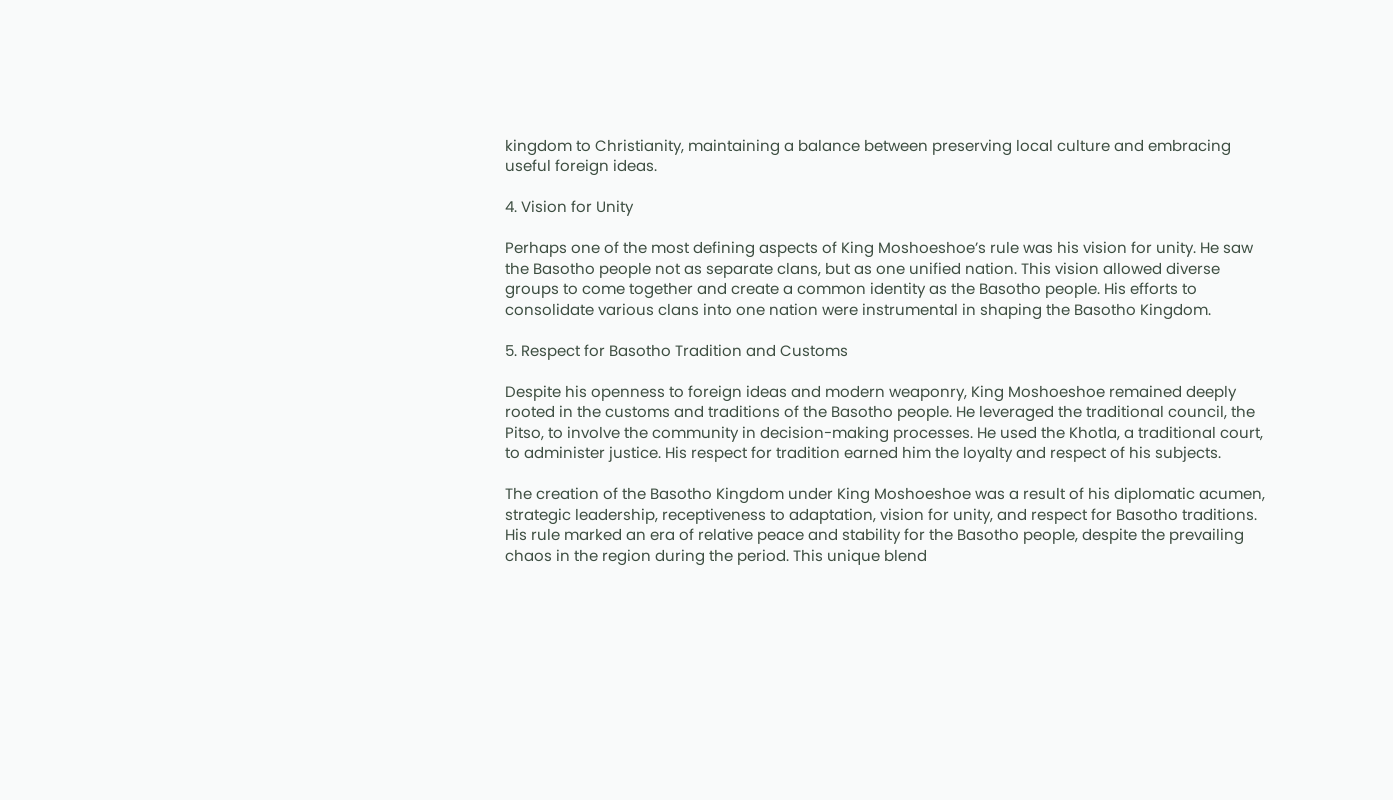kingdom to Christianity, maintaining a balance between preserving local culture and embracing useful foreign ideas.

4. Vision for Unity

Perhaps one of the most defining aspects of King Moshoeshoe’s rule was his vision for unity. He saw the Basotho people not as separate clans, but as one unified nation. This vision allowed diverse groups to come together and create a common identity as the Basotho people. His efforts to consolidate various clans into one nation were instrumental in shaping the Basotho Kingdom.

5. Respect for Basotho Tradition and Customs

Despite his openness to foreign ideas and modern weaponry, King Moshoeshoe remained deeply rooted in the customs and traditions of the Basotho people. He leveraged the traditional council, the Pitso, to involve the community in decision-making processes. He used the Khotla, a traditional court, to administer justice. His respect for tradition earned him the loyalty and respect of his subjects.

The creation of the Basotho Kingdom under King Moshoeshoe was a result of his diplomatic acumen, strategic leadership, receptiveness to adaptation, vision for unity, and respect for Basotho traditions. His rule marked an era of relative peace and stability for the Basotho people, despite the prevailing chaos in the region during the period. This unique blend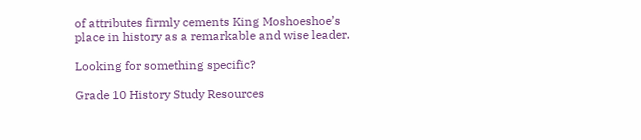of attributes firmly cements King Moshoeshoe’s place in history as a remarkable and wise leader.

Looking for something specific?

Grade 10 History Study Resources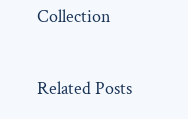Collection

Related Posts